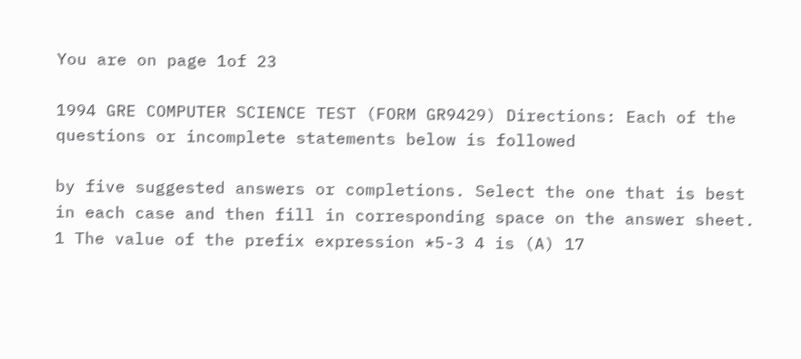You are on page 1of 23

1994 GRE COMPUTER SCIENCE TEST (FORM GR9429) Directions: Each of the questions or incomplete statements below is followed

by five suggested answers or completions. Select the one that is best in each case and then fill in corresponding space on the answer sheet. 1 The value of the prefix expression *5-3 4 is (A) 17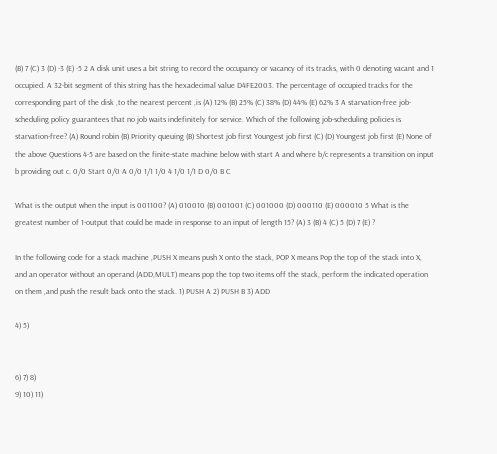(B) 7 (C) 3 (D) -3 (E) -5 2 A disk unit uses a bit string to record the occupancy or vacancy of its tracks, with 0 denoting vacant and 1 occupied. A 32-bit segment of this string has the hexadecimal value D4FE2003. The percentage of occupied tracks for the corresponding part of the disk ,to the nearest percent ,is (A) 12% (B) 25% (C) 38% (D) 44% (E) 62% 3 A starvation-free job-scheduling policy guarantees that no job waits indefinitely for service. Which of the following job-scheduling policies is starvation-free? (A) Round robin (B) Priority queuing (B) Shortest job first Youngest job first (C) (D) Youngest job first (E) None of the above Questions 4-5 are based on the finite-state machine below with start A and where b/c represents a transition on input b providing out c. 0/0 Start 0/0 A 0/0 1/1 1/0 4 1/0 1/1 D 0/0 B C

What is the output when the input is 001100? (A) 010010 (B) 001001 (C) 001000 (D) 000110 (E) 000010 5 What is the greatest number of 1-output that could be made in response to an input of length 15? (A) 3 (B) 4 (C) 5 (D) 7 (E) ?

In the following code for a stack machine ,PUSH X means push X onto the stack, POP X means Pop the top of the stack into X, and an operator without an operand (ADD,MULT) means pop the top two items off the stack, perform the indicated operation on them ,and push the result back onto the stack. 1) PUSH A 2) PUSH B 3) ADD

4) 5)


6) 7) 8)
9) 10) 11)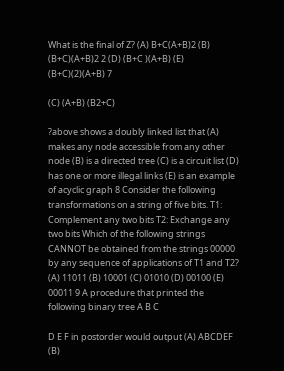What is the final of Z? (A) B+C(A+B)2 (B) (B+C)(A+B)2 2 (D) (B+C )(A+B) (E) (B+C)(2)(A+B) 7

(C) (A+B) (B2+C)

?above shows a doubly linked list that (A) makes any node accessible from any other node (B) is a directed tree (C) is a circuit list (D) has one or more illegal links (E) is an example of acyclic graph 8 Consider the following transformations on a string of five bits. T1: Complement any two bits T2: Exchange any two bits Which of the following strings CANNOT be obtained from the strings 00000 by any sequence of applications of T1 and T2? (A) 11011 (B) 10001 (C) 01010 (D) 00100 (E) 00011 9 A procedure that printed the following binary tree A B C

D E F in postorder would output (A) ABCDEF (B)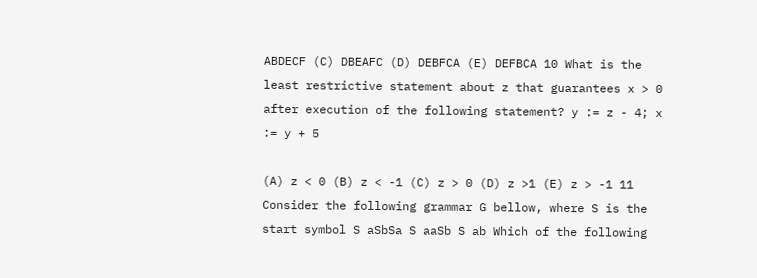ABDECF (C) DBEAFC (D) DEBFCA (E) DEFBCA 10 What is the least restrictive statement about z that guarantees x > 0 after execution of the following statement? y := z - 4; x := y + 5

(A) z < 0 (B) z < -1 (C) z > 0 (D) z >1 (E) z > -1 11 Consider the following grammar G bellow, where S is the start symbol S aSbSa S aaSb S ab Which of the following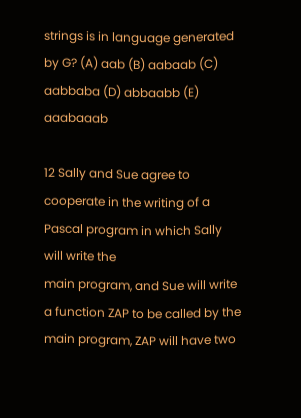strings is in language generated by G? (A) aab (B) aabaab (C) aabbaba (D) abbaabb (E) aaabaaab

12 Sally and Sue agree to cooperate in the writing of a Pascal program in which Sally will write the
main program, and Sue will write a function ZAP to be called by the main program, ZAP will have two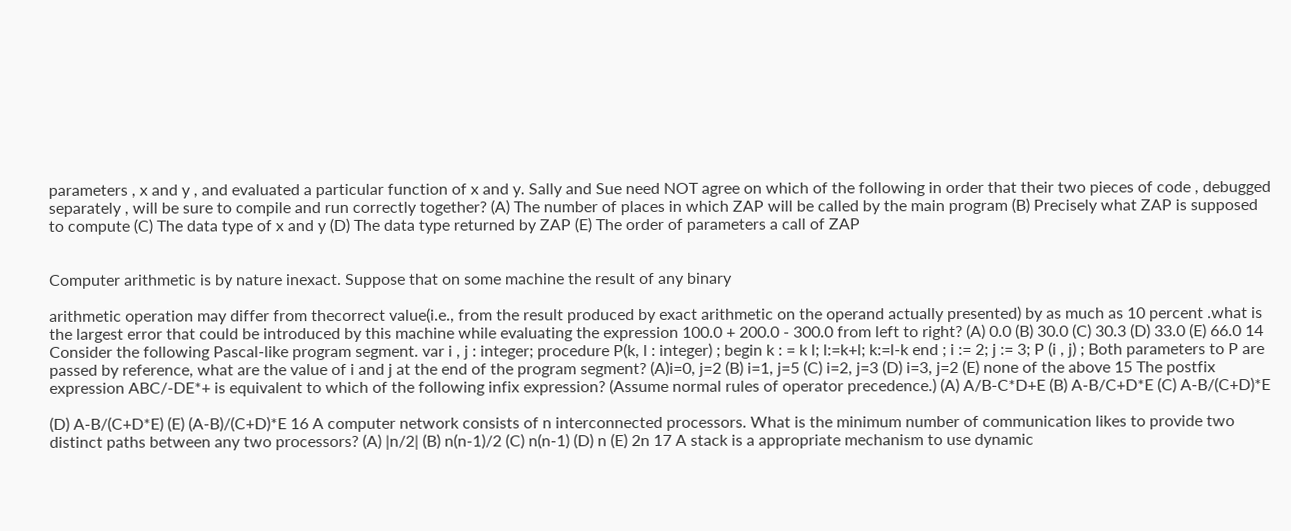parameters , x and y , and evaluated a particular function of x and y. Sally and Sue need NOT agree on which of the following in order that their two pieces of code , debugged separately , will be sure to compile and run correctly together? (A) The number of places in which ZAP will be called by the main program (B) Precisely what ZAP is supposed to compute (C) The data type of x and y (D) The data type returned by ZAP (E) The order of parameters a call of ZAP


Computer arithmetic is by nature inexact. Suppose that on some machine the result of any binary

arithmetic operation may differ from thecorrect value(i.e., from the result produced by exact arithmetic on the operand actually presented) by as much as 10 percent .what is the largest error that could be introduced by this machine while evaluating the expression 100.0 + 200.0 - 300.0 from left to right? (A) 0.0 (B) 30.0 (C) 30.3 (D) 33.0 (E) 66.0 14 Consider the following Pascal-like program segment. var i , j : integer; procedure P(k, l : integer) ; begin k : = k l; l:=k+l; k:=l-k end ; i := 2; j := 3; P (i , j) ; Both parameters to P are passed by reference, what are the value of i and j at the end of the program segment? (A)i=0, j=2 (B) i=1, j=5 (C) i=2, j=3 (D) i=3, j=2 (E) none of the above 15 The postfix expression ABC/-DE*+ is equivalent to which of the following infix expression? (Assume normal rules of operator precedence.) (A) A/B-C*D+E (B) A-B/C+D*E (C) A-B/(C+D)*E

(D) A-B/(C+D*E) (E) (A-B)/(C+D)*E 16 A computer network consists of n interconnected processors. What is the minimum number of communication likes to provide two distinct paths between any two processors? (A) |n/2| (B) n(n-1)/2 (C) n(n-1) (D) n (E) 2n 17 A stack is a appropriate mechanism to use dynamic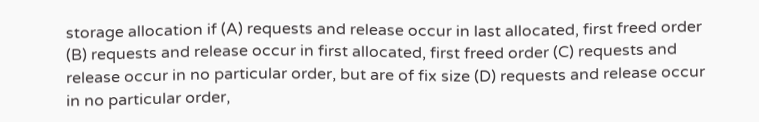storage allocation if (A) requests and release occur in last allocated, first freed order (B) requests and release occur in first allocated, first freed order (C) requests and release occur in no particular order, but are of fix size (D) requests and release occur in no particular order,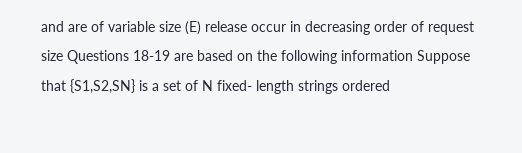and are of variable size (E) release occur in decreasing order of request size Questions 18-19 are based on the following information Suppose that {S1,S2,SN} is a set of N fixed- length strings ordered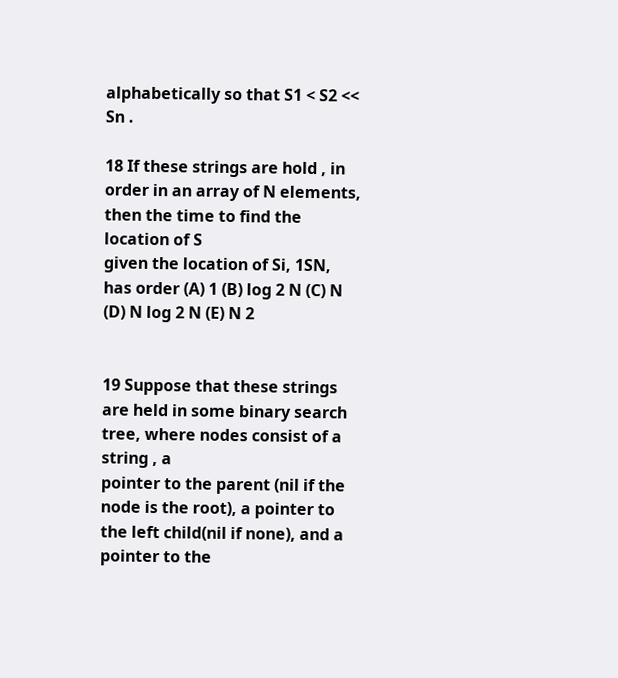alphabetically so that S1 < S2 << Sn .

18 If these strings are hold , in order in an array of N elements, then the time to find the location of S
given the location of Si, 1SN, has order (A) 1 (B) log 2 N (C) N (D) N log 2 N (E) N 2


19 Suppose that these strings are held in some binary search tree, where nodes consist of a string , a
pointer to the parent (nil if the node is the root), a pointer to the left child(nil if none), and a pointer to the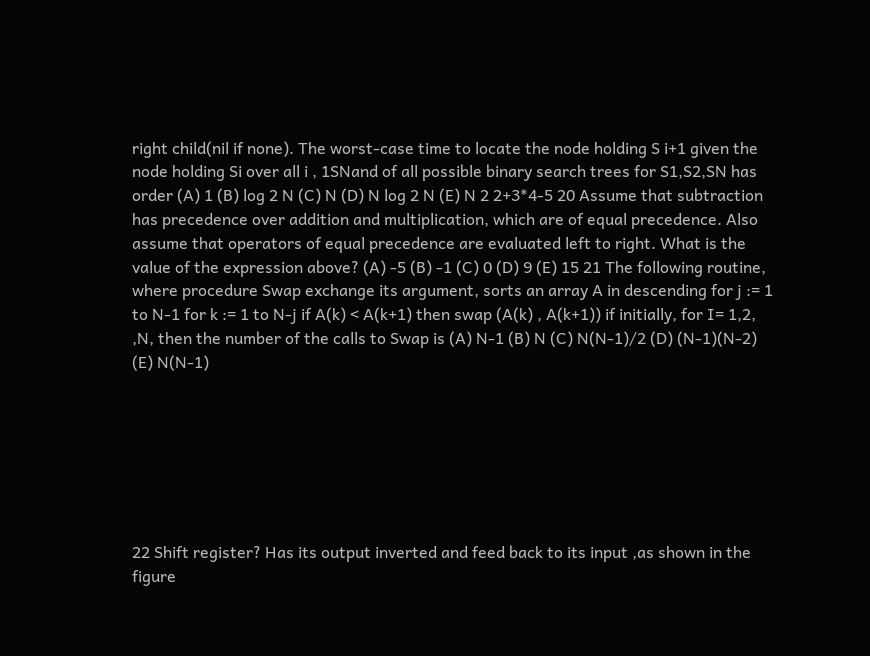right child(nil if none). The worst-case time to locate the node holding S i+1 given the node holding Si over all i , 1SNand of all possible binary search trees for S1,S2,SN has order (A) 1 (B) log 2 N (C) N (D) N log 2 N (E) N 2 2+3*4-5 20 Assume that subtraction has precedence over addition and multiplication, which are of equal precedence. Also assume that operators of equal precedence are evaluated left to right. What is the value of the expression above? (A) -5 (B) -1 (C) 0 (D) 9 (E) 15 21 The following routine, where procedure Swap exchange its argument, sorts an array A in descending for j := 1 to N-1 for k := 1 to N-j if A(k) < A(k+1) then swap (A(k) , A(k+1)) if initially, for I= 1,2, ,N, then the number of the calls to Swap is (A) N-1 (B) N (C) N(N-1)/2 (D) (N-1)(N-2) (E) N(N-1)







22 Shift register? Has its output inverted and feed back to its input ,as shown in the figure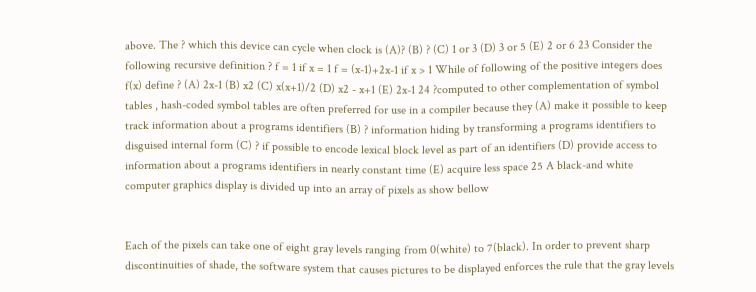above. The ? which this device can cycle when clock is (A)? (B) ? (C) 1 or 3 (D) 3 or 5 (E) 2 or 6 23 Consider the following recursive definition ? f = 1 if x = 1 f = (x-1)+2x-1 if x > 1 While of following of the positive integers does f(x) define ? (A) 2x-1 (B) x2 (C) x(x+1)/2 (D) x2 - x+1 (E) 2x-1 24 ?computed to other complementation of symbol tables , hash-coded symbol tables are often preferred for use in a compiler because they (A) make it possible to keep track information about a programs identifiers (B) ? information hiding by transforming a programs identifiers to disguised internal form (C) ? if possible to encode lexical block level as part of an identifiers (D) provide access to information about a programs identifiers in nearly constant time (E) acquire less space 25 A black-and white computer graphics display is divided up into an array of pixels as show bellow


Each of the pixels can take one of eight gray levels ranging from 0(white) to 7(black). In order to prevent sharp discontinuities of shade, the software system that causes pictures to be displayed enforces the rule that the gray levels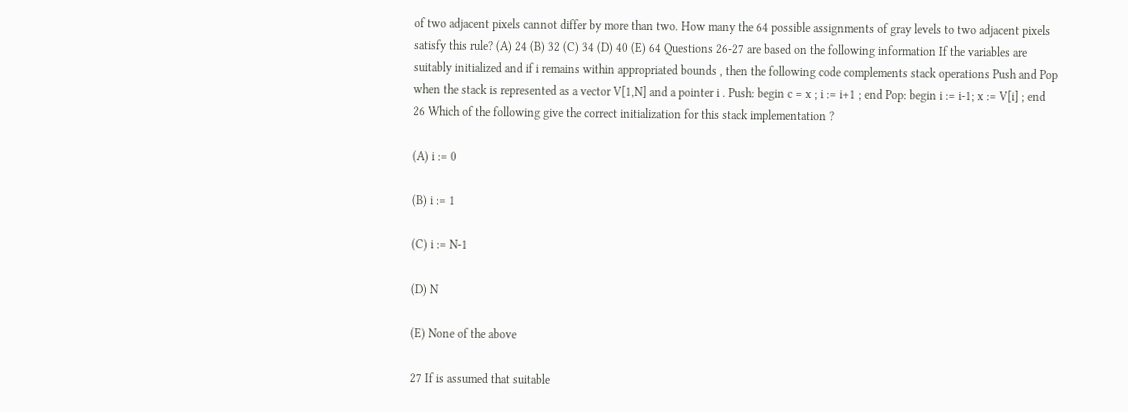of two adjacent pixels cannot differ by more than two. How many the 64 possible assignments of gray levels to two adjacent pixels satisfy this rule? (A) 24 (B) 32 (C) 34 (D) 40 (E) 64 Questions 26-27 are based on the following information If the variables are suitably initialized and if i remains within appropriated bounds , then the following code complements stack operations Push and Pop when the stack is represented as a vector V[1,N] and a pointer i . Push: begin c = x ; i := i+1 ; end Pop: begin i := i-1; x := V[i] ; end 26 Which of the following give the correct initialization for this stack implementation ?

(A) i := 0

(B) i := 1

(C) i := N-1

(D) N

(E) None of the above

27 If is assumed that suitable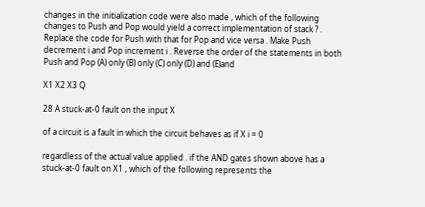changes in the initialization code were also made , which of the following
changes to Push and Pop would yield a correct implementation of stack ? . Replace the code for Push with that for Pop and vice versa . Make Push decrement i and Pop increment i . Reverse the order of the statements in both Push and Pop (A) only (B) only (C) only (D) and (E)and

X1 X2 X3 Q

28 A stuck-at-0 fault on the input X

of a circuit is a fault in which the circuit behaves as if X i = 0

regardless of the actual value applied . if the AND gates shown above has a stuck-at-0 fault on X1 , which of the following represents the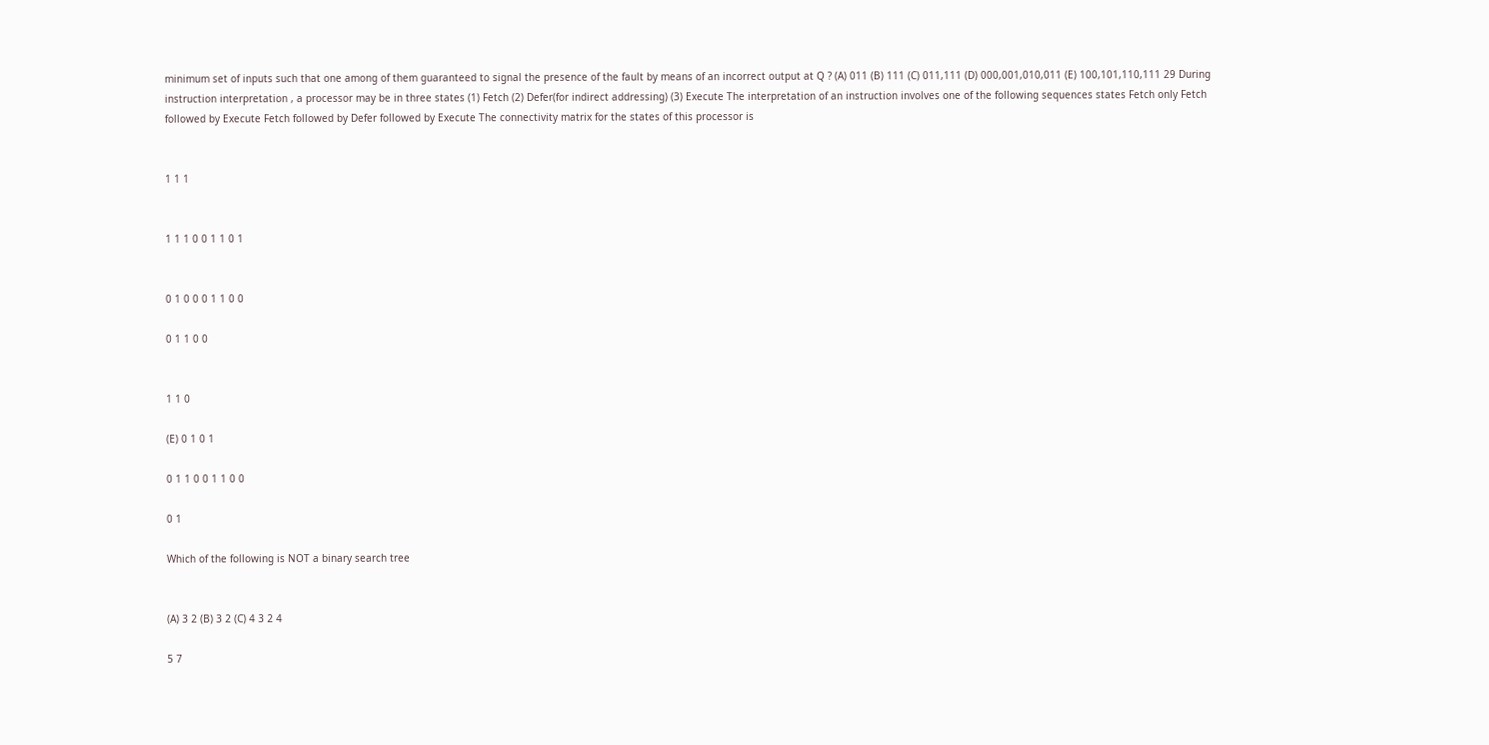minimum set of inputs such that one among of them guaranteed to signal the presence of the fault by means of an incorrect output at Q ? (A) 011 (B) 111 (C) 011,111 (D) 000,001,010,011 (E) 100,101,110,111 29 During instruction interpretation , a processor may be in three states (1) Fetch (2) Defer(for indirect addressing) (3) Execute The interpretation of an instruction involves one of the following sequences states Fetch only Fetch followed by Execute Fetch followed by Defer followed by Execute The connectivity matrix for the states of this processor is


1 1 1


1 1 1 0 0 1 1 0 1


0 1 0 0 0 1 1 0 0

0 1 1 0 0


1 1 0

(E) 0 1 0 1

0 1 1 0 0 1 1 0 0

0 1

Which of the following is NOT a binary search tree


(A) 3 2 (B) 3 2 (C) 4 3 2 4

5 7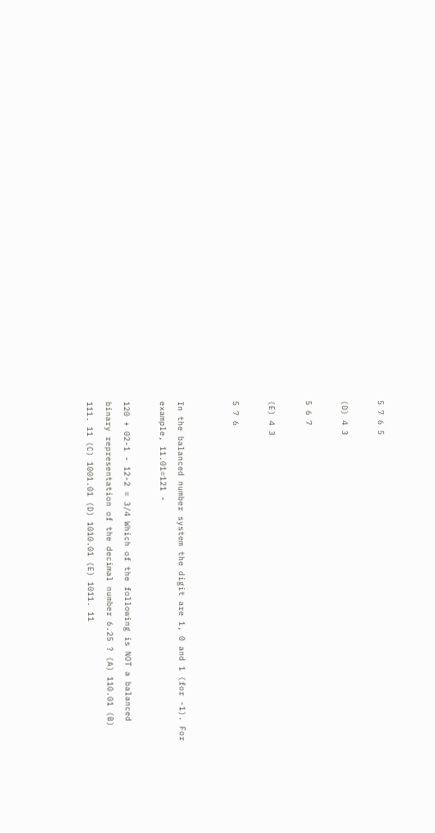5 7 6 5

(D) 4 3

5 6 7

(E) 4 3

5 7 6


In the balanced number system the digit are 1, 0 and 1 (for -1). For example, 11.01=121 -

120 + 02-1 - 12-2 = 3/4 Which of the following is NOT a balanced binary representation of the decimal number 6.25 ? (A) 110.01 (B) 111. 11 (C) 1001.01 (D) 1010.01 (E) 1011. 11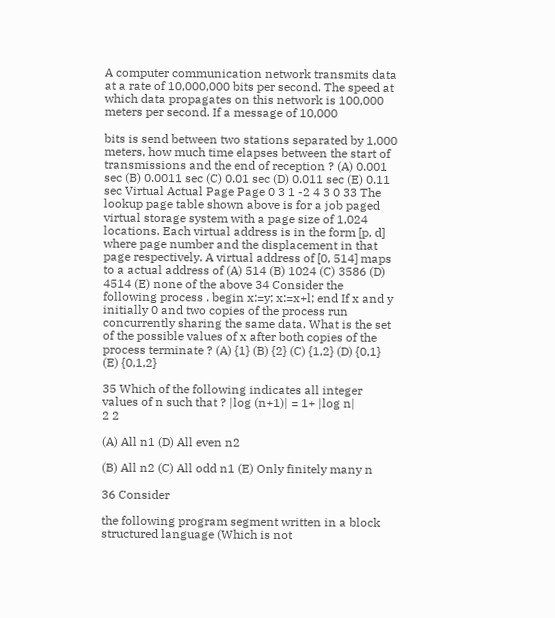A computer communication network transmits data at a rate of 10,000,000 bits per second. The speed at which data propagates on this network is 100,000 meters per second. If a message of 10,000

bits is send between two stations separated by 1,000 meters, how much time elapses between the start of transmissions and the end of reception ? (A) 0.001 sec (B) 0.0011 sec (C) 0.01 sec (D) 0.011 sec (E) 0.11 sec Virtual Actual Page Page 0 3 1 -2 4 3 0 33 The lookup page table shown above is for a job paged virtual storage system with a page size of 1,024 locations. Each virtual address is in the form [p, d] where page number and the displacement in that page respectively. A virtual address of [0, 514] maps to a actual address of (A) 514 (B) 1024 (C) 3586 (D) 4514 (E) none of the above 34 Consider the following process . begin x:=y; x:=x+l; end If x and y initially 0 and two copies of the process run concurrently sharing the same data. What is the set of the possible values of x after both copies of the process terminate ? (A) {1} (B) {2} (C) {1,2} (D) {0,1} (E) {0,1,2}

35 Which of the following indicates all integer values of n such that ? |log (n+1)| = 1+ |log n|
2 2

(A) All n1 (D) All even n2

(B) All n2 (C) All odd n1 (E) Only finitely many n

36 Consider

the following program segment written in a block structured language (Which is not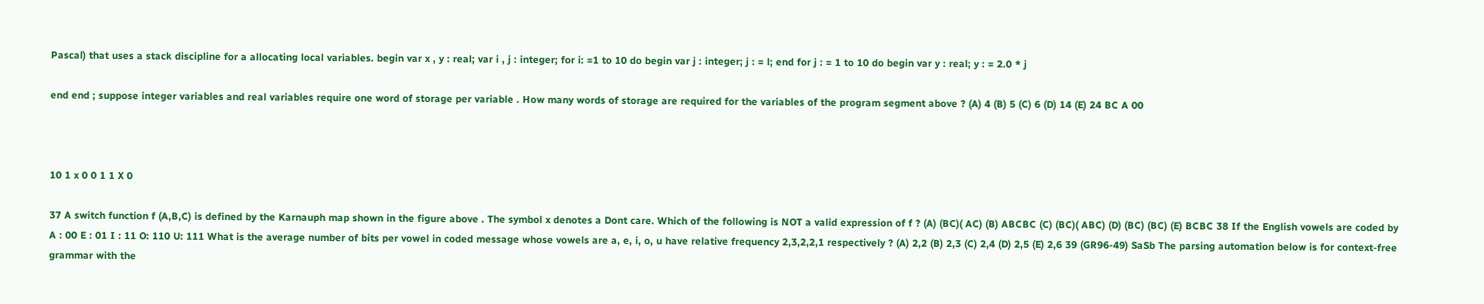Pascal) that uses a stack discipline for a allocating local variables. begin var x , y : real; var i , j : integer; for i: =1 to 10 do begin var j : integer; j : = l; end for j : = 1 to 10 do begin var y : real; y : = 2.0 * j

end end ; suppose integer variables and real variables require one word of storage per variable . How many words of storage are required for the variables of the program segment above ? (A) 4 (B) 5 (C) 6 (D) 14 (E) 24 BC A 00



10 1 x 0 0 1 1 X 0

37 A switch function f (A,B,C) is defined by the Karnauph map shown in the figure above . The symbol x denotes a Dont care. Which of the following is NOT a valid expression of f ? (A) (BC)( AC) (B) ABCBC (C) (BC)( ABC) (D) (BC) (BC) (E) BCBC 38 If the English vowels are coded by A : 00 E : 01 I : 11 O: 110 U: 111 What is the average number of bits per vowel in coded message whose vowels are a, e, i, o, u have relative frequency 2,3,2,2,1 respectively ? (A) 2,2 (B) 2,3 (C) 2,4 (D) 2,5 (E) 2,6 39 (GR96-49) SaSb The parsing automation below is for context-free grammar with the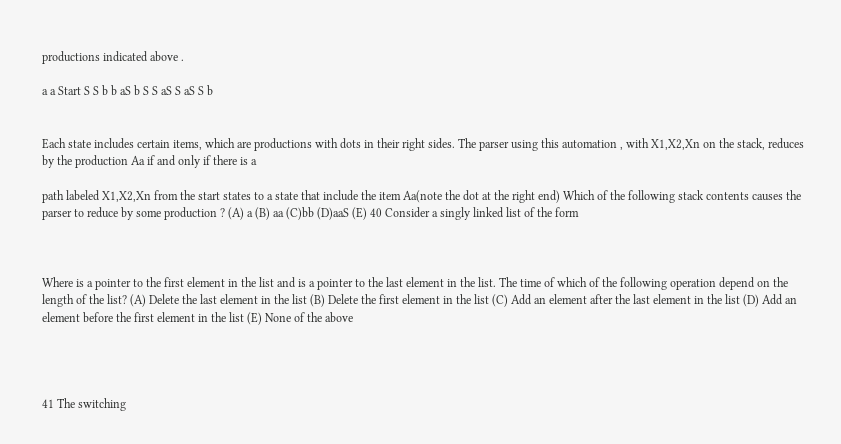productions indicated above .

a a Start S S b b aS b S S aS S aS S b


Each state includes certain items, which are productions with dots in their right sides. The parser using this automation , with X1,X2,Xn on the stack, reduces by the production Aa if and only if there is a

path labeled X1,X2,Xn from the start states to a state that include the item Aa(note the dot at the right end) Which of the following stack contents causes the parser to reduce by some production ? (A) a (B) aa (C)bb (D)aaS (E) 40 Consider a singly linked list of the form



Where is a pointer to the first element in the list and is a pointer to the last element in the list. The time of which of the following operation depend on the length of the list? (A) Delete the last element in the list (B) Delete the first element in the list (C) Add an element after the last element in the list (D) Add an element before the first element in the list (E) None of the above




41 The switching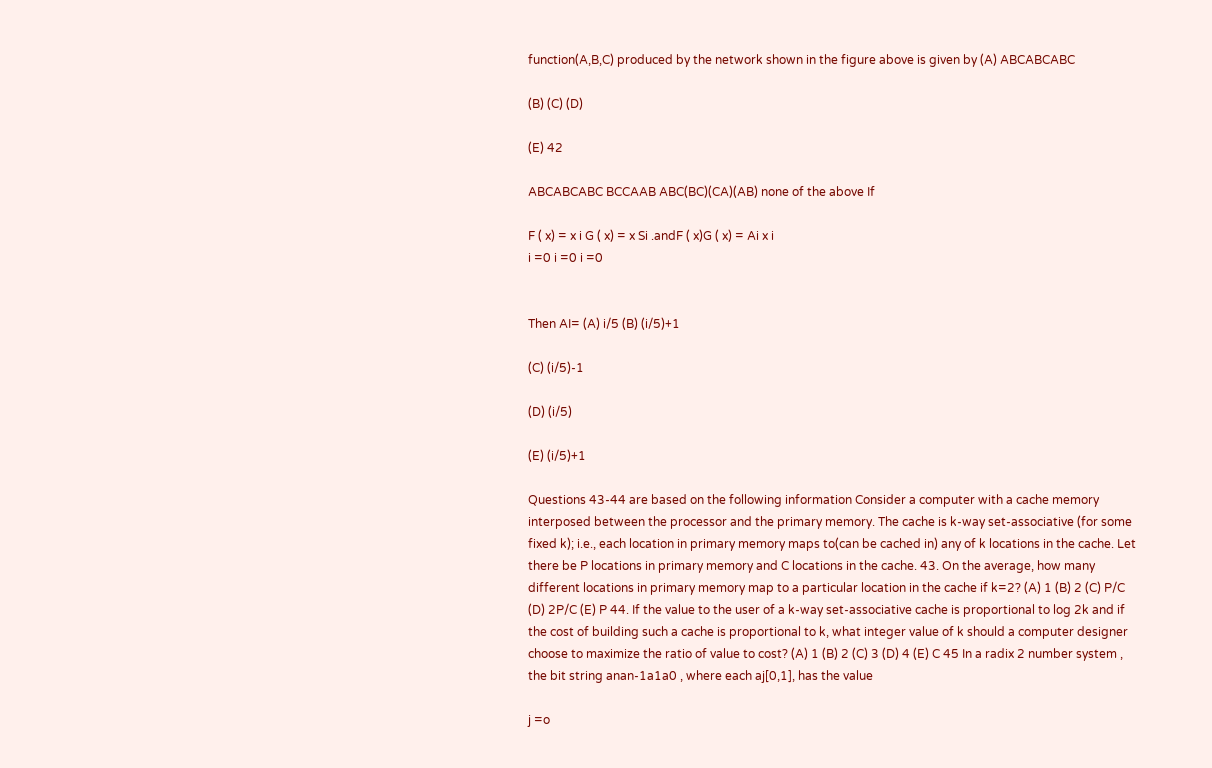function(A,B,C) produced by the network shown in the figure above is given by (A) ABCABCABC

(B) (C) (D)

(E) 42

ABCABCABC BCCAAB ABC(BC)(CA)(AB) none of the above If

F ( x) = x i G ( x) = x Si .andF ( x)G ( x) = Ai x i
i =0 i =0 i =0


Then AI= (A) i/5 (B) (i/5)+1

(C) (i/5)-1

(D) (i/5)

(E) (i/5)+1

Questions 43-44 are based on the following information Consider a computer with a cache memory interposed between the processor and the primary memory. The cache is k-way set-associative (for some fixed k); i.e., each location in primary memory maps to(can be cached in) any of k locations in the cache. Let there be P locations in primary memory and C locations in the cache. 43. On the average, how many different locations in primary memory map to a particular location in the cache if k=2? (A) 1 (B) 2 (C) P/C (D) 2P/C (E) P 44. If the value to the user of a k-way set-associative cache is proportional to log 2k and if the cost of building such a cache is proportional to k, what integer value of k should a computer designer choose to maximize the ratio of value to cost? (A) 1 (B) 2 (C) 3 (D) 4 (E) C 45 In a radix 2 number system , the bit string anan-1a1a0 , where each aj[0,1], has the value

j =o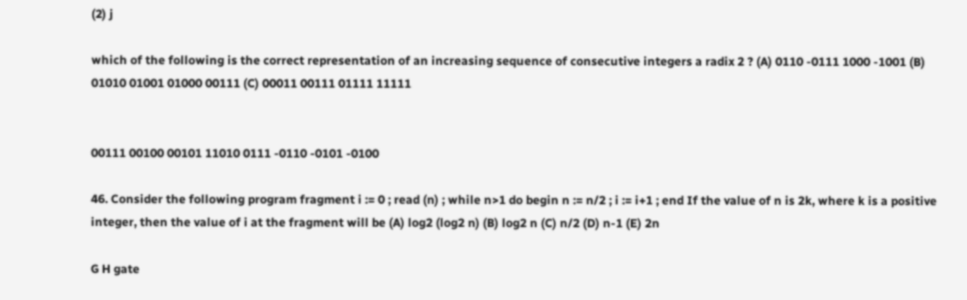(2) j

which of the following is the correct representation of an increasing sequence of consecutive integers a radix 2 ? (A) 0110 -0111 1000 -1001 (B) 01010 01001 01000 00111 (C) 00011 00111 01111 11111


00111 00100 00101 11010 0111 -0110 -0101 -0100

46. Consider the following program fragment i := 0 ; read (n) ; while n>1 do begin n := n/2 ; i := i+1 ; end If the value of n is 2k, where k is a positive integer, then the value of i at the fragment will be (A) log2 (log2 n) (B) log2 n (C) n/2 (D) n-1 (E) 2n

G H gate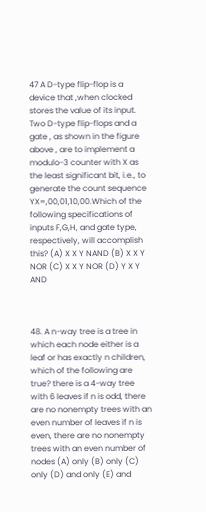47 A D-type flip-flop is a device that ,when clocked stores the value of its input. Two D-type flip-flops and a gate , as shown in the figure above , are to implement a modulo-3 counter with X as the least significant bit, i.e., to generate the count sequence YX=,00,01,10,00.Which of the following specifications of inputs F,G,H, and gate type, respectively, will accomplish this? (A) X X Y NAND (B) X X Y NOR (C) X X Y NOR (D) Y X Y AND



48. A n-way tree is a tree in which each node either is a leaf or has exactly n children, which of the following are true? there is a 4-way tree with 6 leaves if n is odd, there are no nonempty trees with an even number of leaves if n is even, there are no nonempty trees with an even number of nodes (A) only (B) only (C) only (D) and only (E) and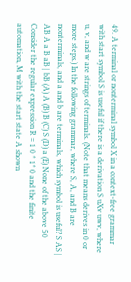49. A terminal or nonterminal symbol X in a context-free grammar with start symbol S is useful if there is a derivation S uXv uwv, where u, v, and w are strings of terminals. (Note that means derives in 0 or more steps.) In the following grammar, where S, A, and B are nonterminals, and a and b are terminals, which symbol is useful? S AS | AB A a B aB | bB (A) A (B) B (C) S (D) a (E) None of the above 50 Consider the regular expression R = 1 0 * 1* 0 and the finite automation, M with the start state A shown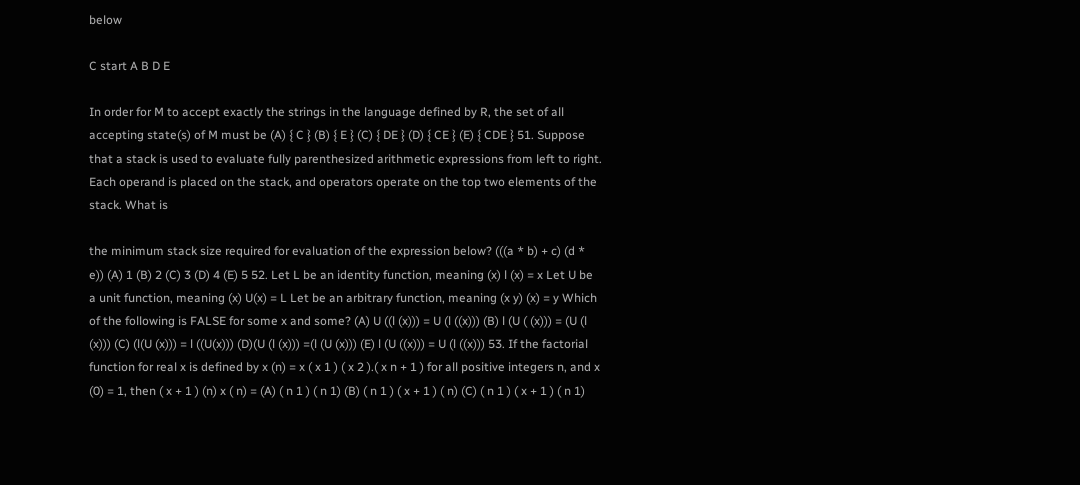below

C start A B D E

In order for M to accept exactly the strings in the language defined by R, the set of all accepting state(s) of M must be (A) { C } (B) { E } (C) { DE } (D) { CE } (E) { CDE } 51. Suppose that a stack is used to evaluate fully parenthesized arithmetic expressions from left to right. Each operand is placed on the stack, and operators operate on the top two elements of the stack. What is

the minimum stack size required for evaluation of the expression below? (((a * b) + c) (d * e)) (A) 1 (B) 2 (C) 3 (D) 4 (E) 5 52. Let L be an identity function, meaning (x) l (x) = x Let U be a unit function, meaning (x) U(x) = L Let be an arbitrary function, meaning (x y) (x) = y Which of the following is FALSE for some x and some? (A) U ((l (x))) = U (l ((x))) (B) l (U ( (x))) = (U (l (x))) (C) (l(U (x))) = l ((U(x))) (D)(U (l (x))) =(l (U (x))) (E) l (U ((x))) = U (l ((x))) 53. If the factorial function for real x is defined by x (n) = x ( x 1 ) ( x 2 ).( x n + 1 ) for all positive integers n, and x (0) = 1, then ( x + 1 ) (n) x ( n) = (A) ( n 1 ) ( n 1) (B) ( n 1 ) ( x + 1 ) ( n) (C) ( n 1 ) ( x + 1 ) ( n 1)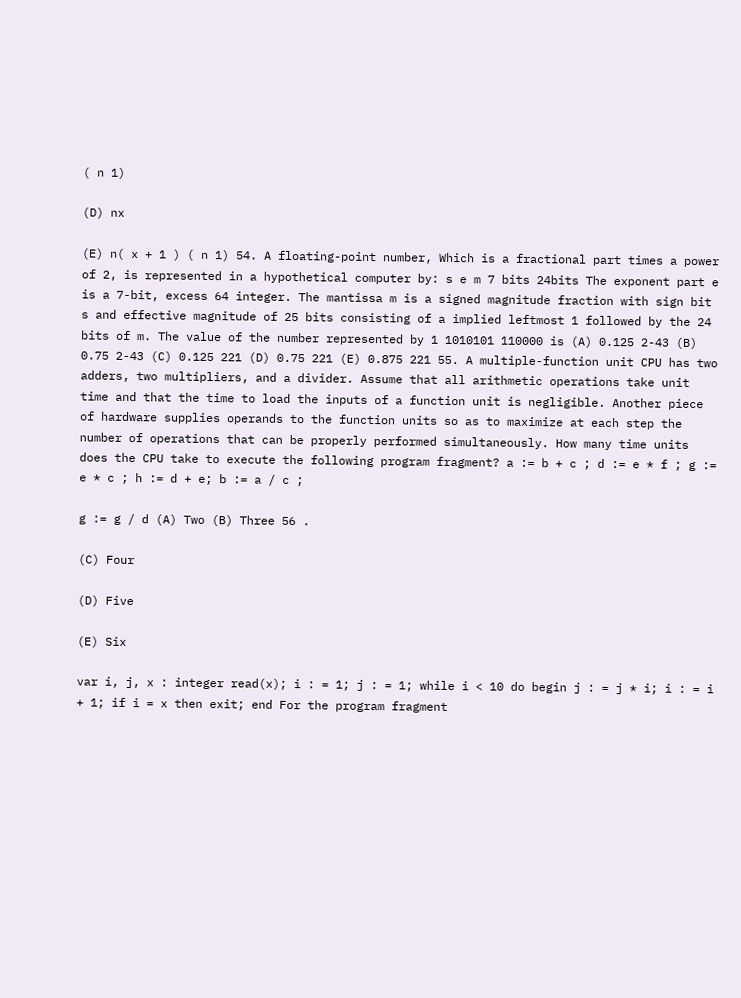( n 1)

(D) nx

(E) n( x + 1 ) ( n 1) 54. A floating-point number, Which is a fractional part times a power of 2, is represented in a hypothetical computer by: s e m 7 bits 24bits The exponent part e is a 7-bit, excess 64 integer. The mantissa m is a signed magnitude fraction with sign bit s and effective magnitude of 25 bits consisting of a implied leftmost 1 followed by the 24 bits of m. The value of the number represented by 1 1010101 110000 is (A) 0.125 2-43 (B) 0.75 2-43 (C) 0.125 221 (D) 0.75 221 (E) 0.875 221 55. A multiple-function unit CPU has two adders, two multipliers, and a divider. Assume that all arithmetic operations take unit time and that the time to load the inputs of a function unit is negligible. Another piece of hardware supplies operands to the function units so as to maximize at each step the number of operations that can be properly performed simultaneously. How many time units does the CPU take to execute the following program fragment? a := b + c ; d := e * f ; g := e * c ; h := d + e; b := a / c ;

g := g / d (A) Two (B) Three 56 .

(C) Four

(D) Five

(E) Six

var i, j, x : integer read(x); i : = 1; j : = 1; while i < 10 do begin j : = j * i; i : = i + 1; if i = x then exit; end For the program fragment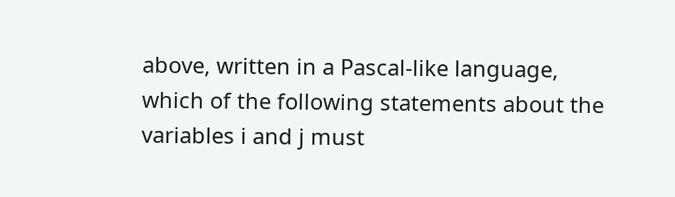above, written in a Pascal-like language, which of the following statements about the variables i and j must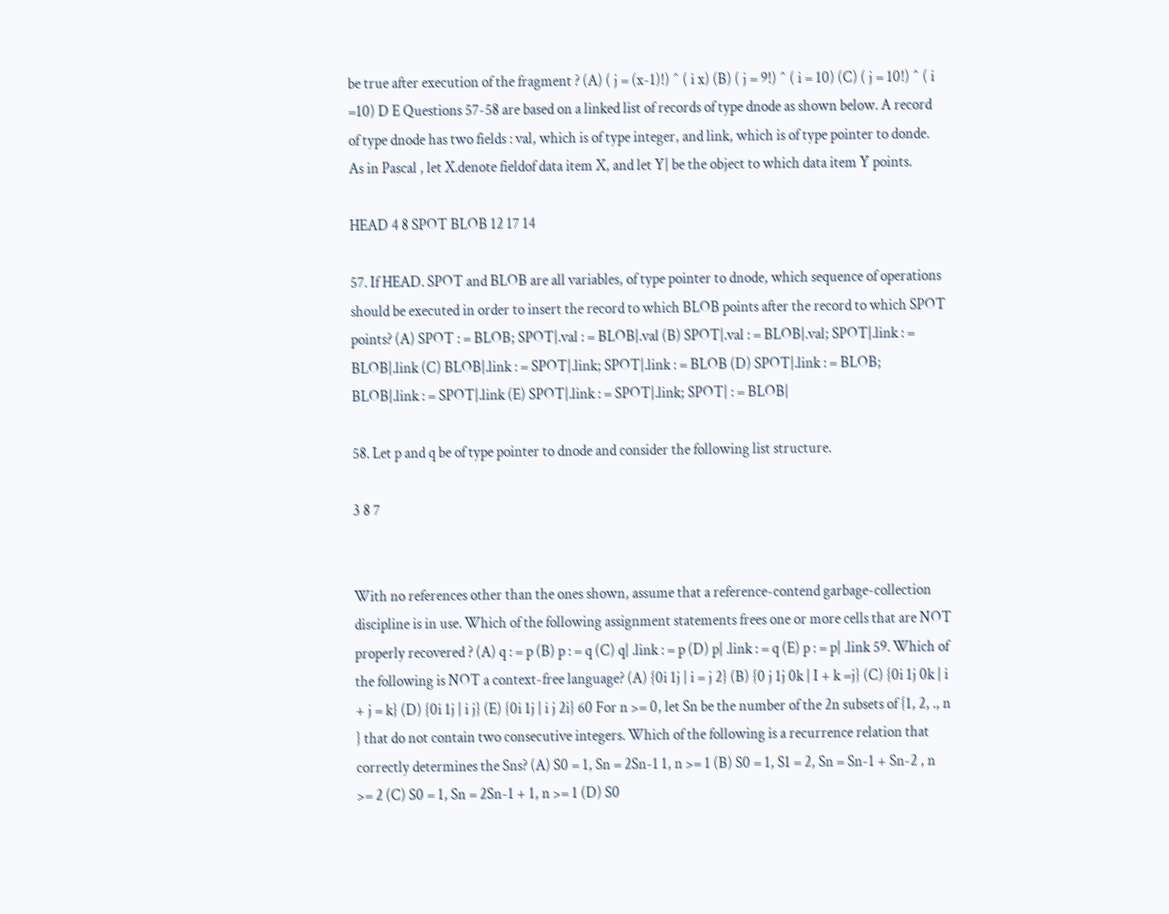be true after execution of the fragment ? (A) ( j = (x-1)!) ^ ( i x) (B) ( j = 9!) ^ ( i = 10) (C) ( j = 10!) ^ ( i =10) D E Questions 57-58 are based on a linked list of records of type dnode as shown below. A record of type dnode has two fields : val, which is of type integer, and link, which is of type pointer to donde. As in Pascal , let X.denote fieldof data item X, and let Y| be the object to which data item Y points.

HEAD 4 8 SPOT BLOB 12 17 14

57. If HEAD. SPOT and BLOB are all variables, of type pointer to dnode, which sequence of operations should be executed in order to insert the record to which BLOB points after the record to which SPOT points? (A) SPOT : = BLOB; SPOT|.val : = BLOB|.val (B) SPOT|.val : = BLOB|.val; SPOT|.link : = BLOB|.link (C) BLOB|.link : = SPOT|.link; SPOT|.link : = BLOB (D) SPOT|.link : = BLOB; BLOB|.link : = SPOT|.link (E) SPOT|.link : = SPOT|.link; SPOT| : = BLOB|

58. Let p and q be of type pointer to dnode and consider the following list structure.

3 8 7


With no references other than the ones shown, assume that a reference-contend garbage-collection discipline is in use. Which of the following assignment statements frees one or more cells that are NOT properly recovered ? (A) q : = p (B) p : = q (C) q| .link : = p (D) p| .link : = q (E) p : = p| .link 59. Which of the following is NOT a context-free language? (A) {0i 1j | i = j 2} (B) {0 j 1j 0k | I + k =j} (C) {0i 1j 0k | i + j = k} (D) {0i 1j | i j} (E) {0i 1j | i j 2i} 60 For n >= 0, let Sn be the number of the 2n subsets of {1, 2, ., n } that do not contain two consecutive integers. Which of the following is a recurrence relation that correctly determines the Sns? (A) S0 = 1, Sn = 2Sn-1 1, n >= 1 (B) S0 = 1, S1 = 2, Sn = Sn-1 + Sn-2 , n >= 2 (C) S0 = 1, Sn = 2Sn-1 + 1, n >= 1 (D) S0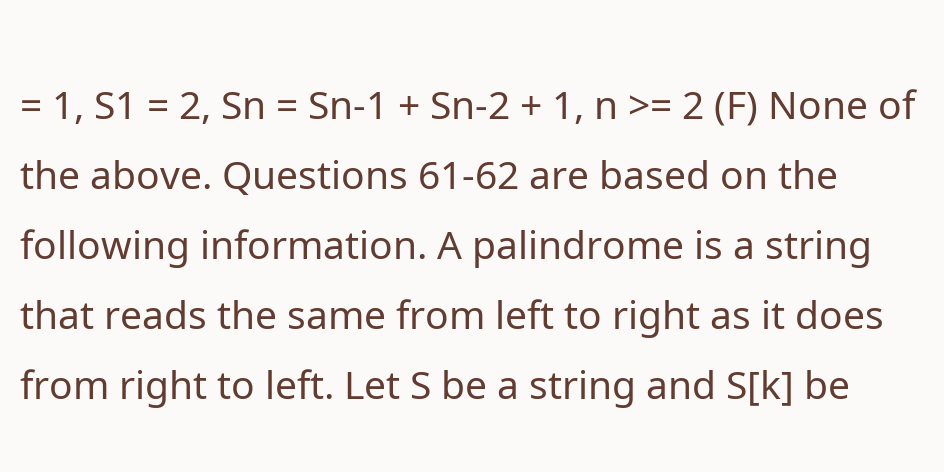= 1, S1 = 2, Sn = Sn-1 + Sn-2 + 1, n >= 2 (F) None of the above. Questions 61-62 are based on the following information. A palindrome is a string that reads the same from left to right as it does from right to left. Let S be a string and S[k] be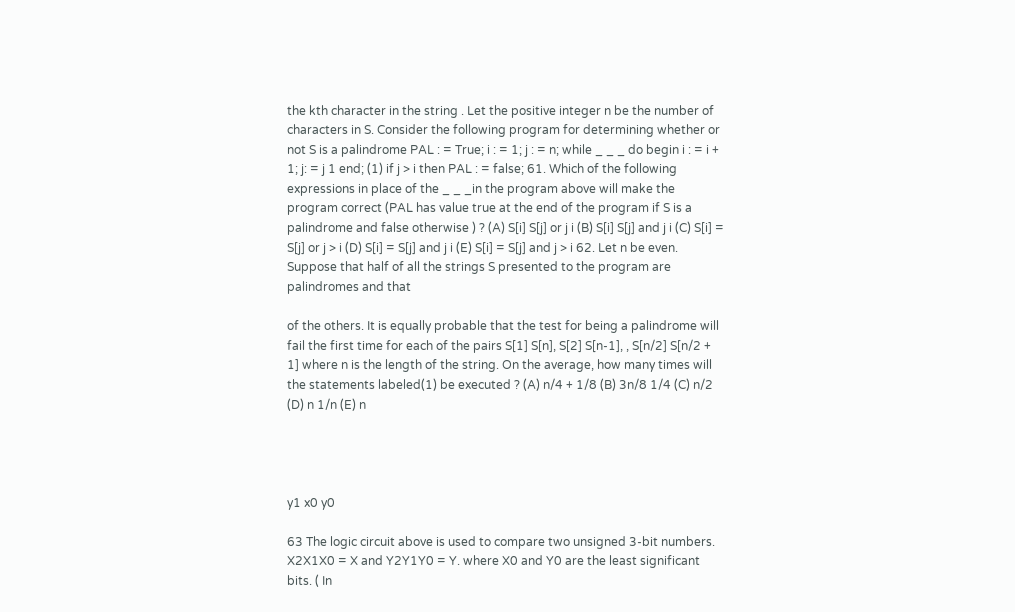the kth character in the string . Let the positive integer n be the number of characters in S. Consider the following program for determining whether or not S is a palindrome PAL : = True; i : = 1; j : = n; while _ _ _ do begin i : = i + 1; j: = j 1 end; (1) if j > i then PAL : = false; 61. Which of the following expressions in place of the _ _ _in the program above will make the program correct (PAL has value true at the end of the program if S is a palindrome and false otherwise ) ? (A) S[i] S[j] or j i (B) S[i] S[j] and j i (C) S[i] = S[j] or j > i (D) S[i] = S[j] and j i (E) S[i] = S[j] and j > i 62. Let n be even. Suppose that half of all the strings S presented to the program are palindromes and that

of the others. It is equally probable that the test for being a palindrome will fail the first time for each of the pairs S[1] S[n], S[2] S[n-1], , S[n/2] S[n/2 + 1] where n is the length of the string. On the average, how many times will the statements labeled(1) be executed ? (A) n/4 + 1/8 (B) 3n/8 1/4 (C) n/2 (D) n 1/n (E) n




y1 x0 y0

63 The logic circuit above is used to compare two unsigned 3-bit numbers. X2X1X0 = X and Y2Y1Y0 = Y. where X0 and Y0 are the least significant bits. ( In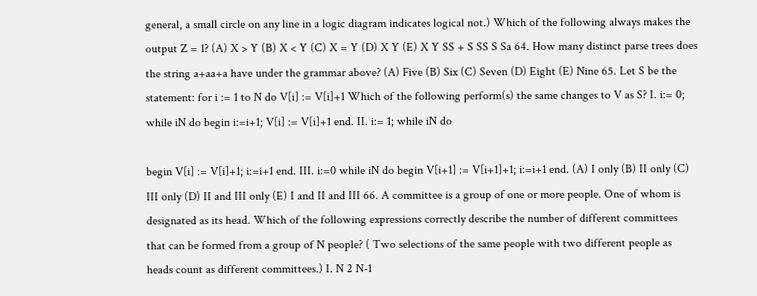general, a small circle on any line in a logic diagram indicates logical not.) Which of the following always makes the output Z = 1? (A) X > Y (B) X < Y (C) X = Y (D) X Y (E) X Y SS + S SS S Sa 64. How many distinct parse trees does the string a+aa+a have under the grammar above? (A) Five (B) Six (C) Seven (D) Eight (E) Nine 65. Let S be the statement: for i := 1 to N do V[i] := V[i]+1 Which of the following perform(s) the same changes to V as S? I. i:= 0; while iN do begin i:=i+1; V[i] := V[i]+1 end. II. i:= 1; while iN do

begin V[i] := V[i]+1; i:=i+1 end. III. i:=0 while iN do begin V[i+1] := V[i+1]+1; i:=i+1 end. (A) I only (B) II only (C) III only (D) II and III only (E) I and II and III 66. A committee is a group of one or more people. One of whom is designated as its head. Which of the following expressions correctly describe the number of different committees that can be formed from a group of N people? ( Two selections of the same people with two different people as heads count as different committees.) I. N 2 N-1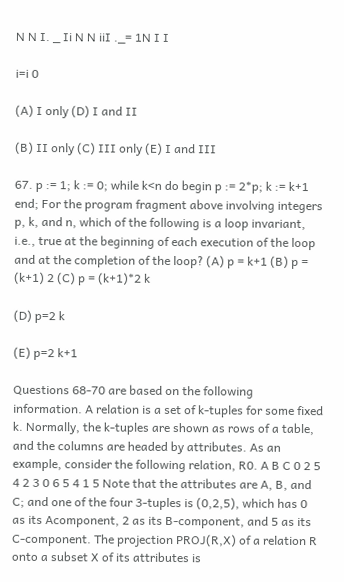N N I. _ Ii N N iiI ._= 1N I I

i=i 0

(A) I only (D) I and II

(B) II only (C) III only (E) I and III

67. p := 1; k := 0; while k<n do begin p := 2*p; k := k+1 end; For the program fragment above involving integers p, k, and n, which of the following is a loop invariant, i.e., true at the beginning of each execution of the loop and at the completion of the loop? (A) p = k+1 (B) p = (k+1) 2 (C) p = (k+1)*2 k

(D) p=2 k

(E) p=2 k+1

Questions 68-70 are based on the following information. A relation is a set of k-tuples for some fixed k. Normally, the k-tuples are shown as rows of a table, and the columns are headed by attributes. As an example, consider the following relation, R0. A B C 0 2 5 4 2 3 0 6 5 4 1 5 Note that the attributes are A, B, and C; and one of the four 3-tuples is (0,2,5), which has 0 as its Acomponent, 2 as its B-component, and 5 as its C-component. The projection PROJ(R,X) of a relation R onto a subset X of its attributes is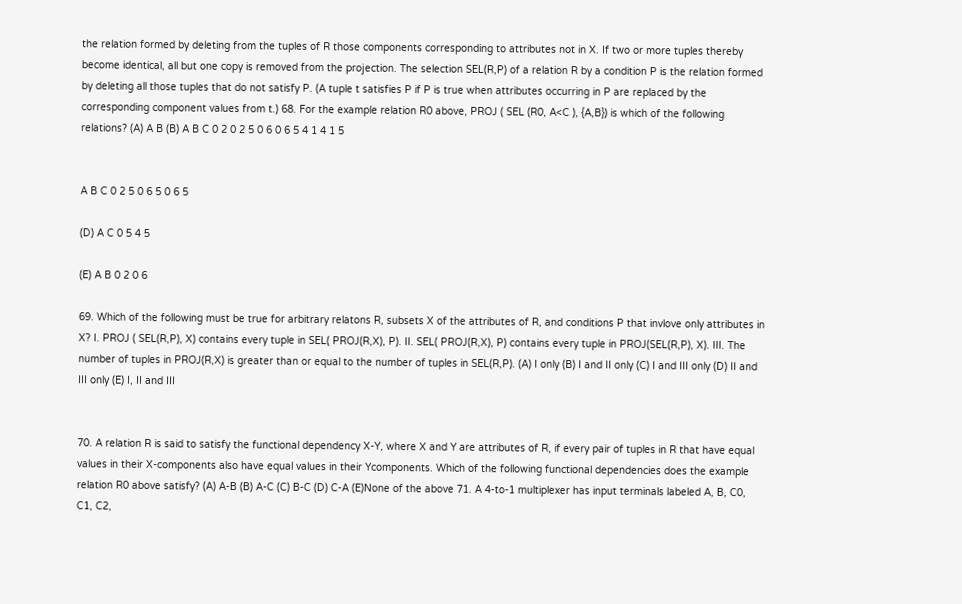the relation formed by deleting from the tuples of R those components corresponding to attributes not in X. If two or more tuples thereby become identical, all but one copy is removed from the projection. The selection SEL(R,P) of a relation R by a condition P is the relation formed by deleting all those tuples that do not satisfy P. (A tuple t satisfies P if P is true when attributes occurring in P are replaced by the corresponding component values from t.) 68. For the example relation R0 above, PROJ ( SEL (R0, A<C ), {A,B}) is which of the following relations? (A) A B (B) A B C 0 2 0 2 5 0 6 0 6 5 4 1 4 1 5


A B C 0 2 5 0 6 5 0 6 5

(D) A C 0 5 4 5

(E) A B 0 2 0 6

69. Which of the following must be true for arbitrary relatons R, subsets X of the attributes of R, and conditions P that invlove only attributes in X? I. PROJ ( SEL(R,P), X) contains every tuple in SEL( PROJ(R,X), P). II. SEL( PROJ(R,X), P) contains every tuple in PROJ(SEL(R,P), X). III. The number of tuples in PROJ(R,X) is greater than or equal to the number of tuples in SEL(R,P). (A) I only (B) I and II only (C) I and III only (D) II and III only (E) I, II and III


70. A relation R is said to satisfy the functional dependency X-Y, where X and Y are attributes of R, if every pair of tuples in R that have equal values in their X-components also have equal values in their Ycomponents. Which of the following functional dependencies does the example relation R0 above satisfy? (A) A-B (B) A-C (C) B-C (D) C-A (E)None of the above 71. A 4-to-1 multiplexer has input terminals labeled A, B, C0, C1, C2,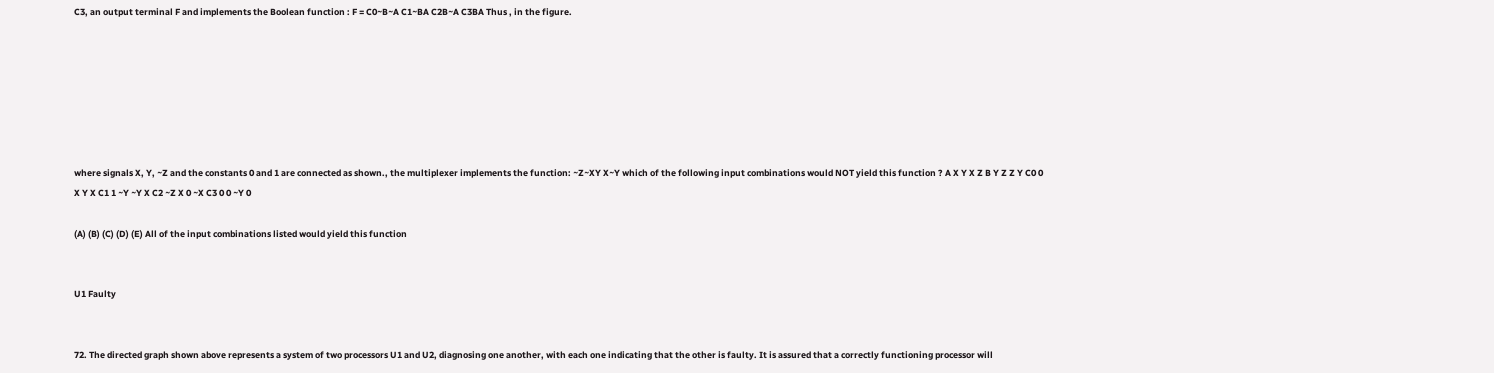C3, an output terminal F and implements the Boolean function : F = C0~B~A C1~BA C2B~A C3BA Thus , in the figure.







where signals X, Y, ~Z and the constants 0 and 1 are connected as shown., the multiplexer implements the function: ~Z~XY X~Y which of the following input combinations would NOT yield this function ? A X Y X Z B Y Z Z Y C0 0 X Y X C1 1 ~Y ~Y X C2 ~Z X 0 ~X C3 0 0 ~Y 0

(A) (B) (C) (D) (E) All of the input combinations listed would yield this function


U1 Faulty


72. The directed graph shown above represents a system of two processors U1 and U2, diagnosing one another, with each one indicating that the other is faulty. It is assured that a correctly functioning processor will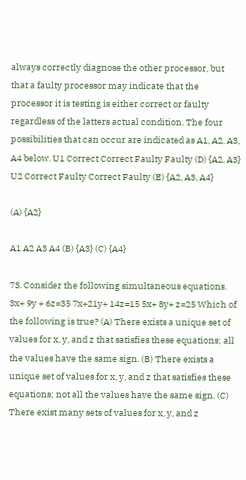always correctly diagnose the other processor, but that a faulty processor may indicate that the processor it is testing is either correct or faulty regardless of the latters actual condition. The four possibilities that can occur are indicated as A1, A2, A3, A4 below. U1 Correct Correct Faulty Faulty (D) {A2, A3} U2 Correct Faulty Correct Faulty (E) {A2, A3, A4}

(A) {A2}

A1 A2 A3 A4 (B) {A3} (C) {A4}

73. Consider the following simultaneous equations. 3x+ 9y + 6z=35 7x+21y+ 14z=15 5x+ 8y+ z=25 Which of the following is true? (A) There exists a unique set of values for x, y, and z that satisfies these equations; all the values have the same sign. (B) There exists a unique set of values for x, y, and z that satisfies these equations; not all the values have the same sign. (C) There exist many sets of values for x, y, and z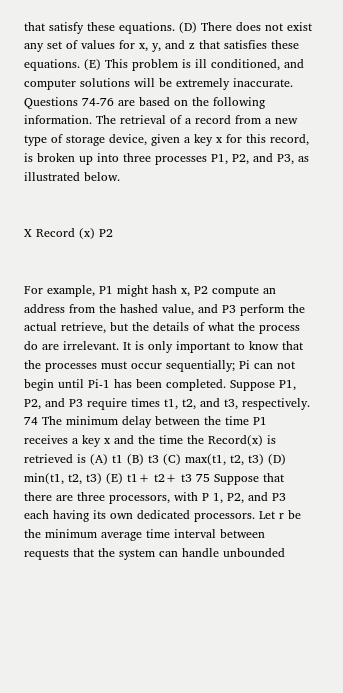that satisfy these equations. (D) There does not exist any set of values for x, y, and z that satisfies these equations. (E) This problem is ill conditioned, and computer solutions will be extremely inaccurate. Questions 74-76 are based on the following information. The retrieval of a record from a new type of storage device, given a key x for this record, is broken up into three processes P1, P2, and P3, as illustrated below.


X Record (x) P2


For example, P1 might hash x, P2 compute an address from the hashed value, and P3 perform the actual retrieve, but the details of what the process do are irrelevant. It is only important to know that the processes must occur sequentially; Pi can not begin until Pi-1 has been completed. Suppose P1, P2, and P3 require times t1, t2, and t3, respectively. 74 The minimum delay between the time P1 receives a key x and the time the Record(x) is retrieved is (A) t1 (B) t3 (C) max(t1, t2, t3) (D) min(t1, t2, t3) (E) t1+ t2+ t3 75 Suppose that there are three processors, with P 1, P2, and P3 each having its own dedicated processors. Let r be the minimum average time interval between requests that the system can handle unbounded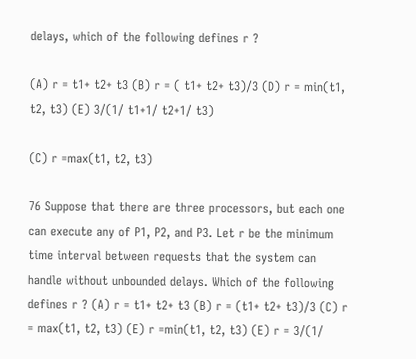delays, which of the following defines r ?

(A) r = t1+ t2+ t3 (B) r = ( t1+ t2+ t3)/3 (D) r = min(t1, t2, t3) (E) 3/(1/ t1+1/ t2+1/ t3)

(C) r =max(t1, t2, t3)

76 Suppose that there are three processors, but each one can execute any of P1, P2, and P3. Let r be the minimum time interval between requests that the system can handle without unbounded delays. Which of the following defines r ? (A) r = t1+ t2+ t3 (B) r = (t1+ t2+ t3)/3 (C) r = max(t1, t2, t3) (E) r =min(t1, t2, t3) (E) r = 3/(1/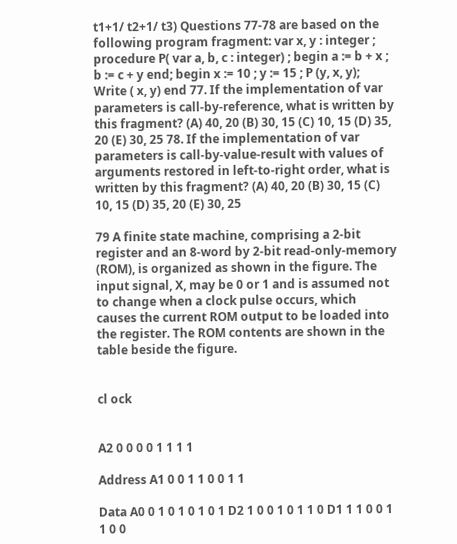t1+1/ t2+1/ t3) Questions 77-78 are based on the following program fragment: var x, y : integer ; procedure P( var a, b, c : integer) ; begin a := b + x ; b := c + y end; begin x := 10 ; y := 15 ; P (y, x, y); Write ( x, y) end 77. If the implementation of var parameters is call-by-reference, what is written by this fragment? (A) 40, 20 (B) 30, 15 (C) 10, 15 (D) 35, 20 (E) 30, 25 78. If the implementation of var parameters is call-by-value-result with values of arguments restored in left-to-right order, what is written by this fragment? (A) 40, 20 (B) 30, 15 (C) 10, 15 (D) 35, 20 (E) 30, 25

79 A finite state machine, comprising a 2-bit register and an 8-word by 2-bit read-only-memory (ROM), is organized as shown in the figure. The input signal, X, may be 0 or 1 and is assumed not to change when a clock pulse occurs, which causes the current ROM output to be loaded into the register. The ROM contents are shown in the table beside the figure.


cl ock


A2 0 0 0 0 1 1 1 1

Address A1 0 0 1 1 0 0 1 1

Data A0 0 1 0 1 0 1 0 1 D2 1 0 0 1 0 1 1 0 D1 1 1 0 0 1 1 0 0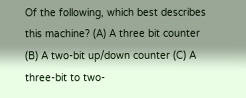Of the following, which best describes this machine? (A) A three bit counter (B) A two-bit up/down counter (C) A three-bit to two-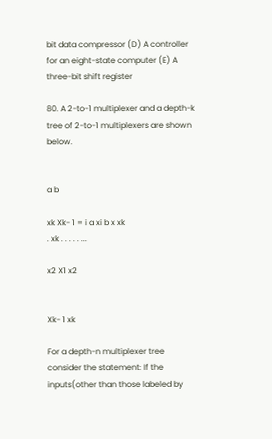bit data compressor (D) A controller for an eight-state computer (E) A three-bit shift register

80. A 2-to-1 multiplexer and a depth-k tree of 2-to-1 multiplexers are shown below.


a b

xk Xk- 1 = i a xi b x xk
. xk . . . . . ...

x2 X1 x2


Xk- 1 xk

For a depth-n multiplexer tree consider the statement: If the inputs(other than those labeled by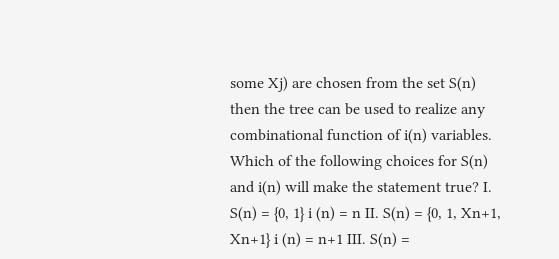some Xj) are chosen from the set S(n) then the tree can be used to realize any combinational function of i(n) variables. Which of the following choices for S(n) and i(n) will make the statement true? I. S(n) = {0, 1} i (n) = n II. S(n) = {0, 1, Xn+1, Xn+1} i (n) = n+1 III. S(n) =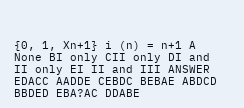{0, 1, Xn+1} i (n) = n+1 A None BI only CII only DI and II only EI II and III ANSWER EDACC AADDE CEBDC BEBAE ABDCD BBDED EBA?AC DDABE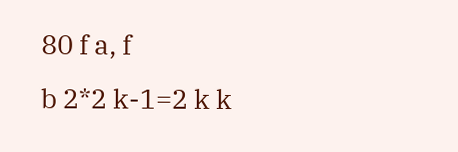80 f a, f
b 2*2 k-1=2 k k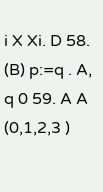i X Xi. D 58. (B) p:=q . A, q 0 59. A A (0,1,2,3 )